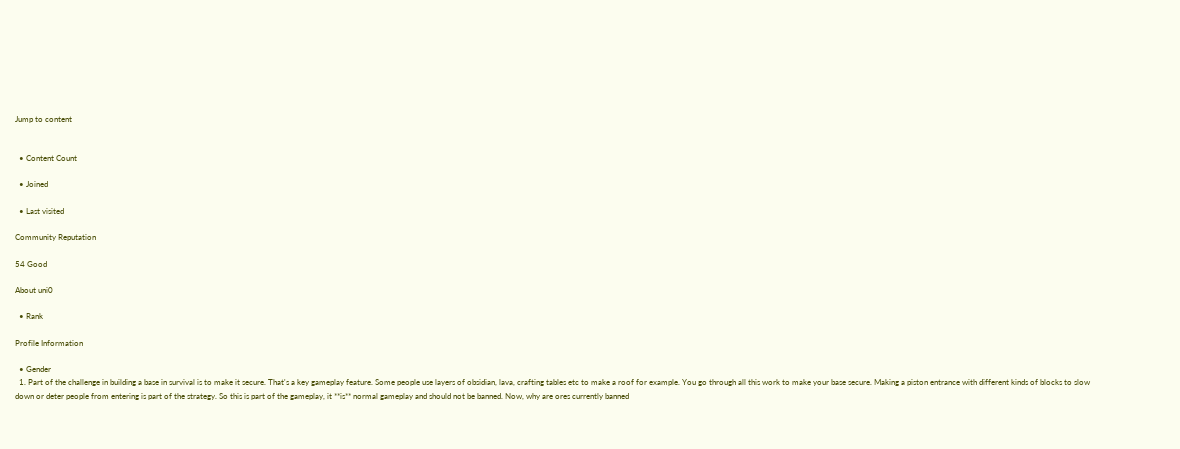Jump to content


  • Content Count

  • Joined

  • Last visited

Community Reputation

54 Good

About uni0

  • Rank

Profile Information

  • Gender
  1. Part of the challenge in building a base in survival is to make it secure. That's a key gameplay feature. Some people use layers of obsidian, lava, crafting tables etc to make a roof for example. You go through all this work to make your base secure. Making a piston entrance with different kinds of blocks to slow down or deter people from entering is part of the strategy. So this is part of the gameplay, it **is** normal gameplay and should not be banned. Now, why are ores currently banned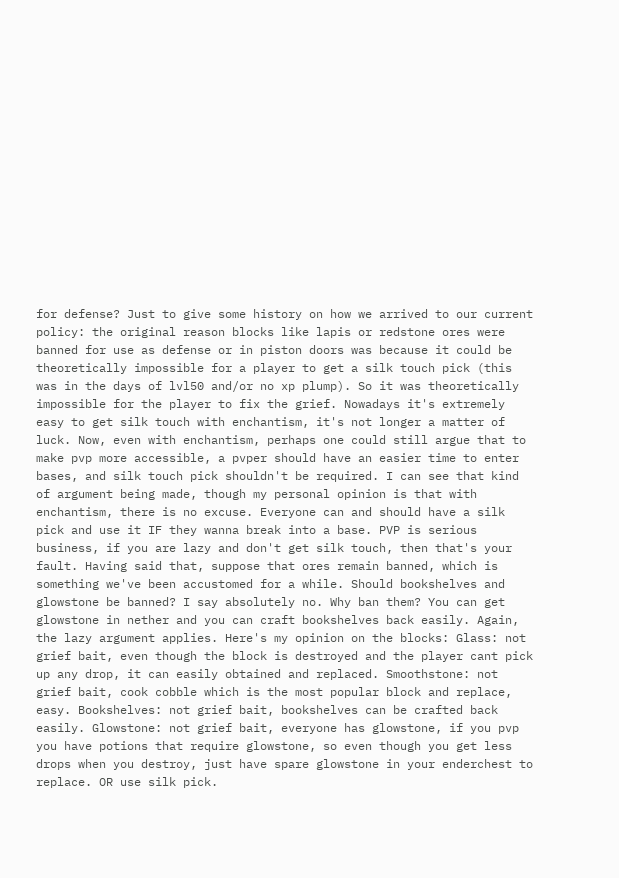for defense? Just to give some history on how we arrived to our current policy: the original reason blocks like lapis or redstone ores were banned for use as defense or in piston doors was because it could be theoretically impossible for a player to get a silk touch pick (this was in the days of lvl50 and/or no xp plump). So it was theoretically impossible for the player to fix the grief. Nowadays it's extremely easy to get silk touch with enchantism, it's not longer a matter of luck. Now, even with enchantism, perhaps one could still argue that to make pvp more accessible, a pvper should have an easier time to enter bases, and silk touch pick shouldn't be required. I can see that kind of argument being made, though my personal opinion is that with enchantism, there is no excuse. Everyone can and should have a silk pick and use it IF they wanna break into a base. PVP is serious business, if you are lazy and don't get silk touch, then that's your fault. Having said that, suppose that ores remain banned, which is something we've been accustomed for a while. Should bookshelves and glowstone be banned? I say absolutely no. Why ban them? You can get glowstone in nether and you can craft bookshelves back easily. Again, the lazy argument applies. Here's my opinion on the blocks: Glass: not grief bait, even though the block is destroyed and the player cant pick up any drop, it can easily obtained and replaced. Smoothstone: not grief bait, cook cobble which is the most popular block and replace, easy. Bookshelves: not grief bait, bookshelves can be crafted back easily. Glowstone: not grief bait, everyone has glowstone, if you pvp you have potions that require glowstone, so even though you get less drops when you destroy, just have spare glowstone in your enderchest to replace. OR use silk pick.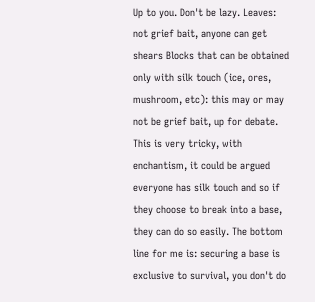Up to you. Don't be lazy. Leaves: not grief bait, anyone can get shears Blocks that can be obtained only with silk touch (ice, ores, mushroom, etc): this may or may not be grief bait, up for debate. This is very tricky, with enchantism, it could be argued everyone has silk touch and so if they choose to break into a base, they can do so easily. The bottom line for me is: securing a base is exclusive to survival, you don't do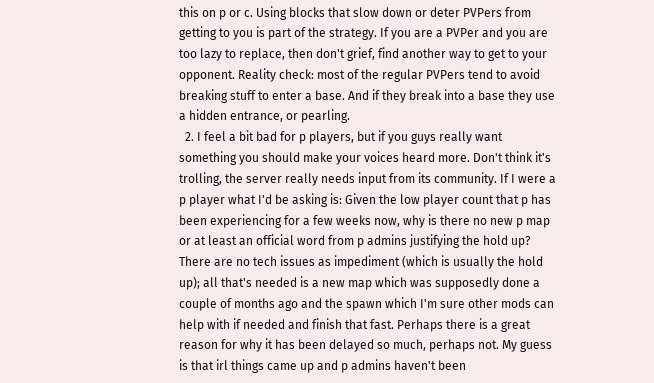this on p or c. Using blocks that slow down or deter PVPers from getting to you is part of the strategy. If you are a PVPer and you are too lazy to replace, then don't grief, find another way to get to your opponent. Reality check: most of the regular PVPers tend to avoid breaking stuff to enter a base. And if they break into a base they use a hidden entrance, or pearling.
  2. I feel a bit bad for p players, but if you guys really want something you should make your voices heard more. Don't think it's trolling, the server really needs input from its community. If I were a p player what I'd be asking is: Given the low player count that p has been experiencing for a few weeks now, why is there no new p map or at least an official word from p admins justifying the hold up? There are no tech issues as impediment (which is usually the hold up); all that's needed is a new map which was supposedly done a couple of months ago and the spawn which I'm sure other mods can help with if needed and finish that fast. Perhaps there is a great reason for why it has been delayed so much, perhaps not. My guess is that irl things came up and p admins haven't been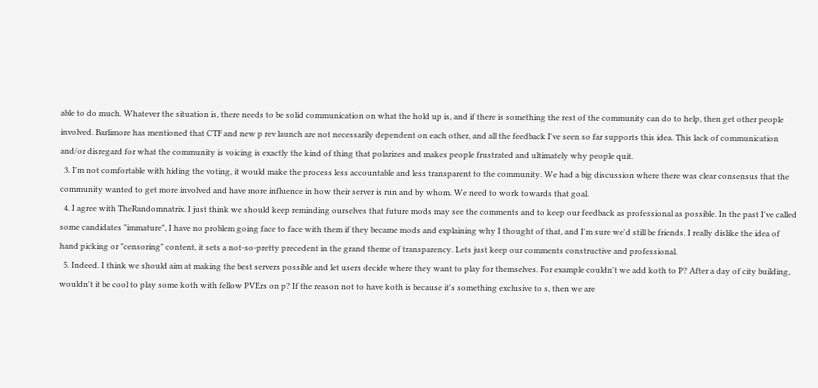able to do much. Whatever the situation is, there needs to be solid communication on what the hold up is, and if there is something the rest of the community can do to help, then get other people involved. Barlimore has mentioned that CTF and new p rev launch are not necessarily dependent on each other, and all the feedback I've seen so far supports this idea. This lack of communication and/or disregard for what the community is voicing is exactly the kind of thing that polarizes and makes people frustrated and ultimately why people quit.
  3. I'm not comfortable with hiding the voting, it would make the process less accountable and less transparent to the community. We had a big discussion where there was clear consensus that the community wanted to get more involved and have more influence in how their server is run and by whom. We need to work towards that goal.
  4. I agree with TheRandomnatrix. I just think we should keep reminding ourselves that future mods may see the comments and to keep our feedback as professional as possible. In the past I've called some candidates "immature", I have no problem going face to face with them if they became mods and explaining why I thought of that, and I'm sure we'd still be friends. I really dislike the idea of hand picking or "censoring" content, it sets a not-so-pretty precedent in the grand theme of transparency. Lets just keep our comments constructive and professional.
  5. Indeed. I think we should aim at making the best servers possible and let users decide where they want to play for themselves. For example couldn't we add koth to P? After a day of city building, wouldn't it be cool to play some koth with fellow PVErs on p? If the reason not to have koth is because it's something exclusive to s, then we are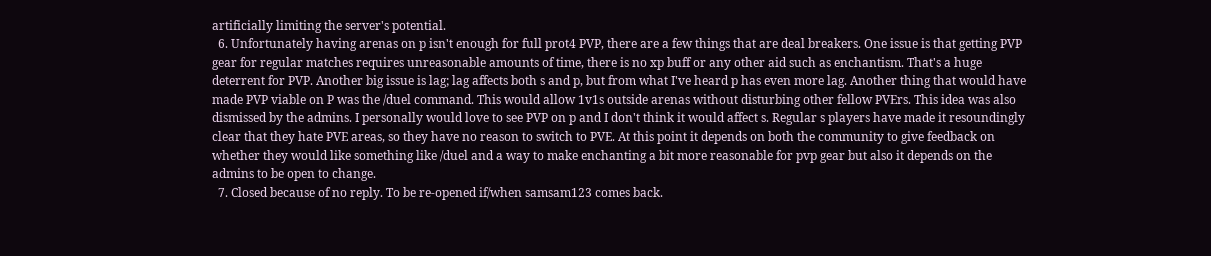artificially limiting the server's potential.
  6. Unfortunately having arenas on p isn't enough for full prot4 PVP, there are a few things that are deal breakers. One issue is that getting PVP gear for regular matches requires unreasonable amounts of time, there is no xp buff or any other aid such as enchantism. That's a huge deterrent for PVP. Another big issue is lag; lag affects both s and p, but from what I've heard p has even more lag. Another thing that would have made PVP viable on P was the /duel command. This would allow 1v1s outside arenas without disturbing other fellow PVErs. This idea was also dismissed by the admins. I personally would love to see PVP on p and I don't think it would affect s. Regular s players have made it resoundingly clear that they hate PVE areas, so they have no reason to switch to PVE. At this point it depends on both the community to give feedback on whether they would like something like /duel and a way to make enchanting a bit more reasonable for pvp gear but also it depends on the admins to be open to change.
  7. Closed because of no reply. To be re-opened if/when samsam123 comes back.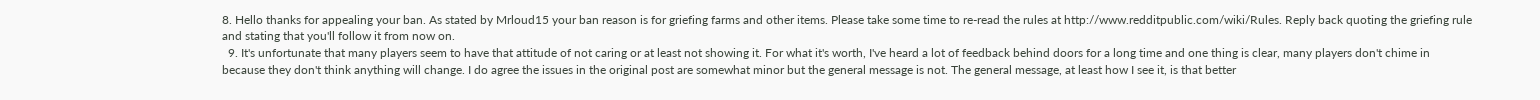8. Hello thanks for appealing your ban. As stated by Mrloud15 your ban reason is for griefing farms and other items. Please take some time to re-read the rules at http://www.redditpublic.com/wiki/Rules. Reply back quoting the griefing rule and stating that you'll follow it from now on.
  9. It's unfortunate that many players seem to have that attitude of not caring or at least not showing it. For what it's worth, I've heard a lot of feedback behind doors for a long time and one thing is clear, many players don't chime in because they don't think anything will change. I do agree the issues in the original post are somewhat minor but the general message is not. The general message, at least how I see it, is that better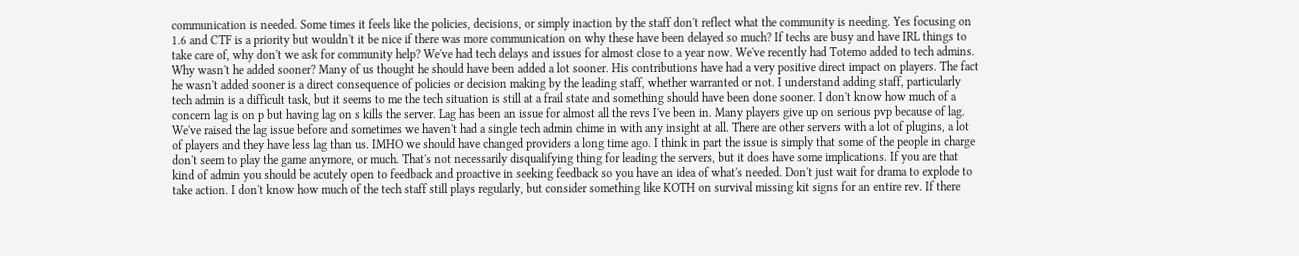communication is needed. Some times it feels like the policies, decisions, or simply inaction by the staff don't reflect what the community is needing. Yes focusing on 1.6 and CTF is a priority but wouldn't it be nice if there was more communication on why these have been delayed so much? If techs are busy and have IRL things to take care of, why don't we ask for community help? We've had tech delays and issues for almost close to a year now. We've recently had Totemo added to tech admins. Why wasn't he added sooner? Many of us thought he should have been added a lot sooner. His contributions have had a very positive direct impact on players. The fact he wasn't added sooner is a direct consequence of policies or decision making by the leading staff, whether warranted or not. I understand adding staff, particularly tech admin is a difficult task, but it seems to me the tech situation is still at a frail state and something should have been done sooner. I don't know how much of a concern lag is on p but having lag on s kills the server. Lag has been an issue for almost all the revs I've been in. Many players give up on serious pvp because of lag. We've raised the lag issue before and sometimes we haven't had a single tech admin chime in with any insight at all. There are other servers with a lot of plugins, a lot of players and they have less lag than us. IMHO we should have changed providers a long time ago. I think in part the issue is simply that some of the people in charge don't seem to play the game anymore, or much. That's not necessarily disqualifying thing for leading the servers, but it does have some implications. If you are that kind of admin you should be acutely open to feedback and proactive in seeking feedback so you have an idea of what's needed. Don't just wait for drama to explode to take action. I don't know how much of the tech staff still plays regularly, but consider something like KOTH on survival missing kit signs for an entire rev. If there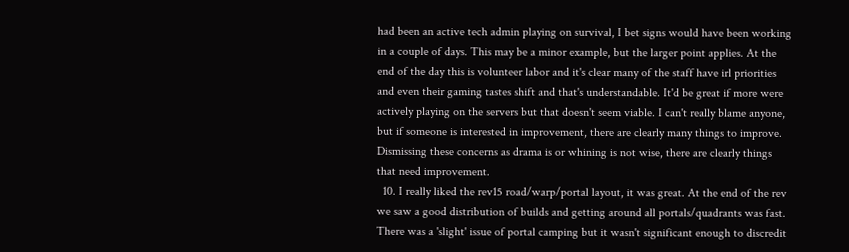had been an active tech admin playing on survival, I bet signs would have been working in a couple of days. This may be a minor example, but the larger point applies. At the end of the day this is volunteer labor and it's clear many of the staff have irl priorities and even their gaming tastes shift and that's understandable. It'd be great if more were actively playing on the servers but that doesn't seem viable. I can't really blame anyone, but if someone is interested in improvement, there are clearly many things to improve. Dismissing these concerns as drama is or whining is not wise, there are clearly things that need improvement.
  10. I really liked the rev15 road/warp/portal layout, it was great. At the end of the rev we saw a good distribution of builds and getting around all portals/quadrants was fast. There was a 'slight' issue of portal camping but it wasn't significant enough to discredit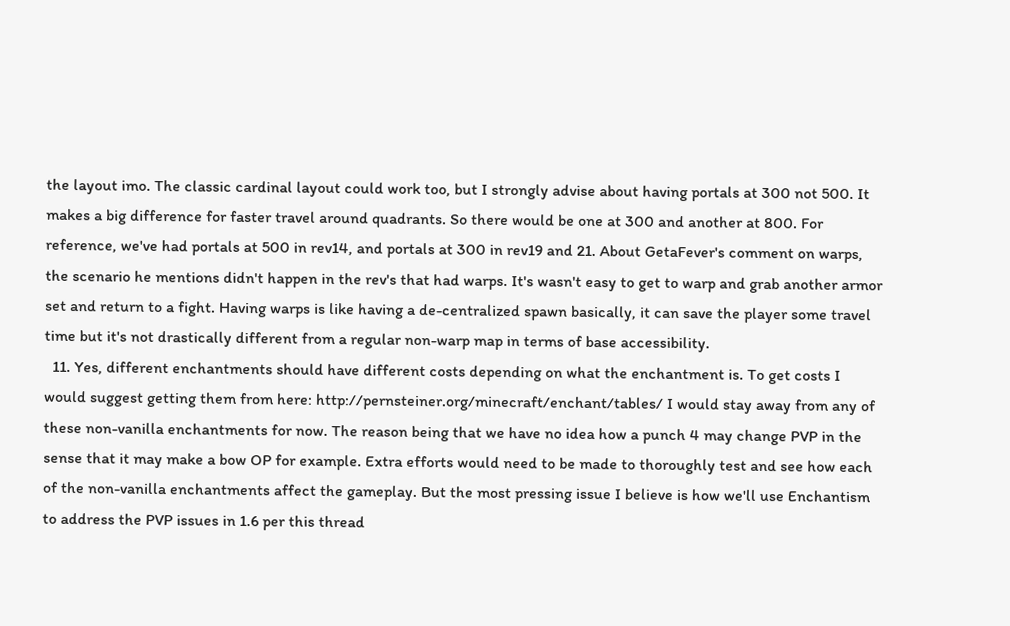the layout imo. The classic cardinal layout could work too, but I strongly advise about having portals at 300 not 500. It makes a big difference for faster travel around quadrants. So there would be one at 300 and another at 800. For reference, we've had portals at 500 in rev14, and portals at 300 in rev19 and 21. About GetaFever's comment on warps, the scenario he mentions didn't happen in the rev's that had warps. It's wasn't easy to get to warp and grab another armor set and return to a fight. Having warps is like having a de-centralized spawn basically, it can save the player some travel time but it's not drastically different from a regular non-warp map in terms of base accessibility.
  11. Yes, different enchantments should have different costs depending on what the enchantment is. To get costs I would suggest getting them from here: http://pernsteiner.org/minecraft/enchant/tables/ I would stay away from any of these non-vanilla enchantments for now. The reason being that we have no idea how a punch 4 may change PVP in the sense that it may make a bow OP for example. Extra efforts would need to be made to thoroughly test and see how each of the non-vanilla enchantments affect the gameplay. But the most pressing issue I believe is how we'll use Enchantism to address the PVP issues in 1.6 per this thread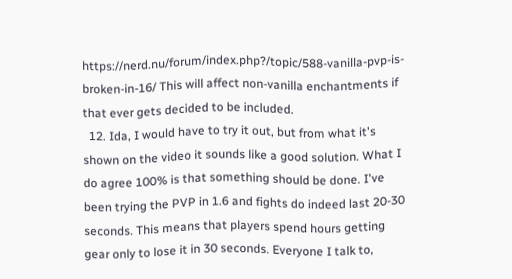https://nerd.nu/forum/index.php?/topic/588-vanilla-pvp-is-broken-in-16/ This will affect non-vanilla enchantments if that ever gets decided to be included.
  12. Ida, I would have to try it out, but from what it's shown on the video it sounds like a good solution. What I do agree 100% is that something should be done. I've been trying the PVP in 1.6 and fights do indeed last 20-30 seconds. This means that players spend hours getting gear only to lose it in 30 seconds. Everyone I talk to,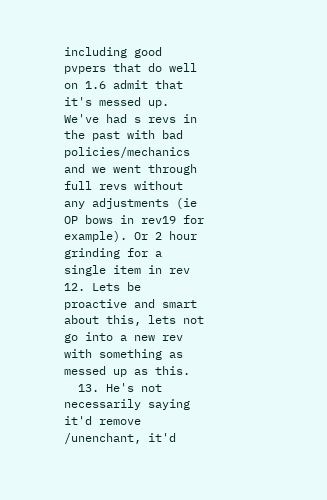including good pvpers that do well on 1.6 admit that it's messed up. We've had s revs in the past with bad policies/mechanics and we went through full revs without any adjustments (ie OP bows in rev19 for example). Or 2 hour grinding for a single item in rev 12. Lets be proactive and smart about this, lets not go into a new rev with something as messed up as this.
  13. He's not necessarily saying it'd remove /unenchant, it'd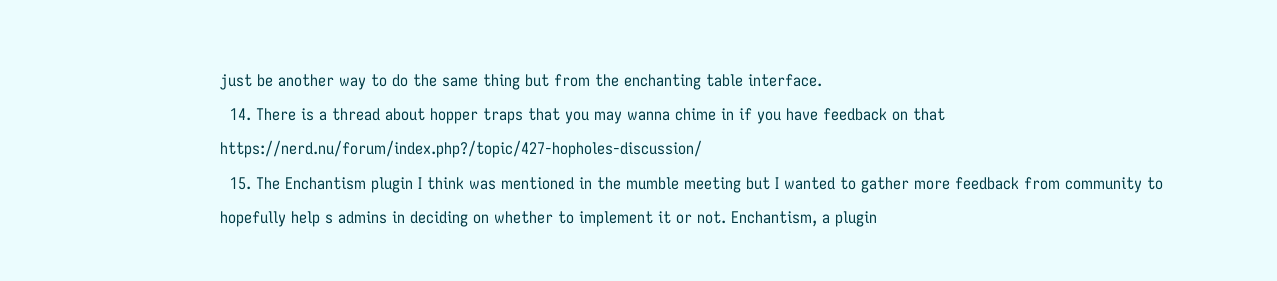just be another way to do the same thing but from the enchanting table interface.
  14. There is a thread about hopper traps that you may wanna chime in if you have feedback on that https://nerd.nu/forum/index.php?/topic/427-hopholes-discussion/
  15. The Enchantism plugin I think was mentioned in the mumble meeting but I wanted to gather more feedback from community to hopefully help s admins in deciding on whether to implement it or not. Enchantism, a plugin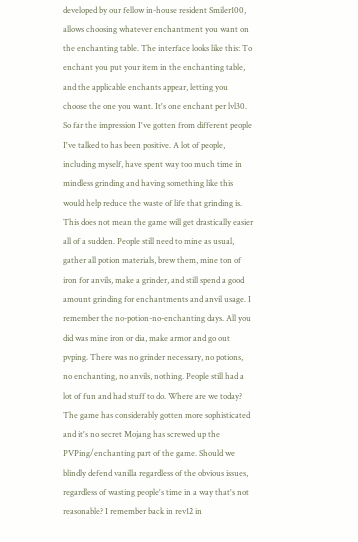developed by our fellow in-house resident Smiler100, allows choosing whatever enchantment you want on the enchanting table. The interface looks like this: To enchant you put your item in the enchanting table, and the applicable enchants appear, letting you choose the one you want. It's one enchant per lvl30. So far the impression I've gotten from different people I've talked to has been positive. A lot of people, including myself, have spent way too much time in mindless grinding and having something like this would help reduce the waste of life that grinding is. This does not mean the game will get drastically easier all of a sudden. People still need to mine as usual, gather all potion materials, brew them, mine ton of iron for anvils, make a grinder, and still spend a good amount grinding for enchantments and anvil usage. I remember the no-potion-no-enchanting days. All you did was mine iron or dia, make armor and go out pvping. There was no grinder necessary, no potions, no enchanting, no anvils, nothing. People still had a lot of fun and had stuff to do. Where are we today? The game has considerably gotten more sophisticated and it's no secret Mojang has screwed up the PVPing/enchanting part of the game. Should we blindly defend vanilla regardless of the obvious issues, regardless of wasting people's time in a way that's not reasonable? I remember back in rev12 in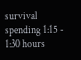survival spending 1:15 - 1:30 hours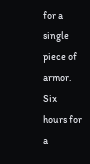for a single piece of armor. Six hours for a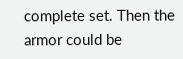complete set. Then the armor could be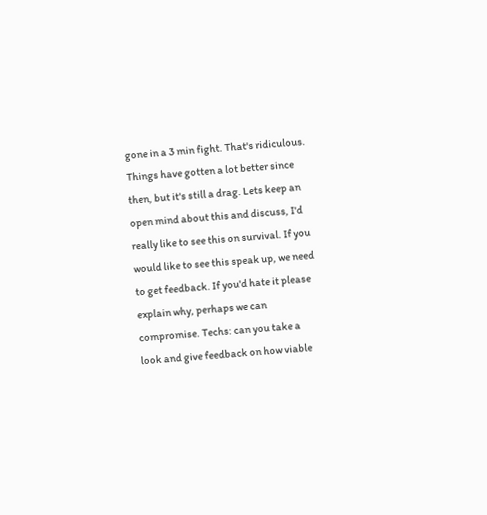gone in a 3 min fight. That's ridiculous. Things have gotten a lot better since then, but it's still a drag. Lets keep an open mind about this and discuss, I'd really like to see this on survival. If you would like to see this speak up, we need to get feedback. If you'd hate it please explain why, perhaps we can compromise. Techs: can you take a look and give feedback on how viable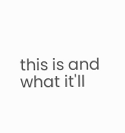this is and what it'll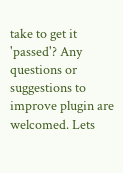take to get it 'passed'? Any questions or suggestions to improve plugin are welcomed. Lets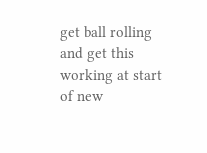get ball rolling and get this working at start of new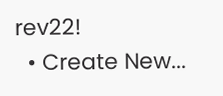rev22!
  • Create New...